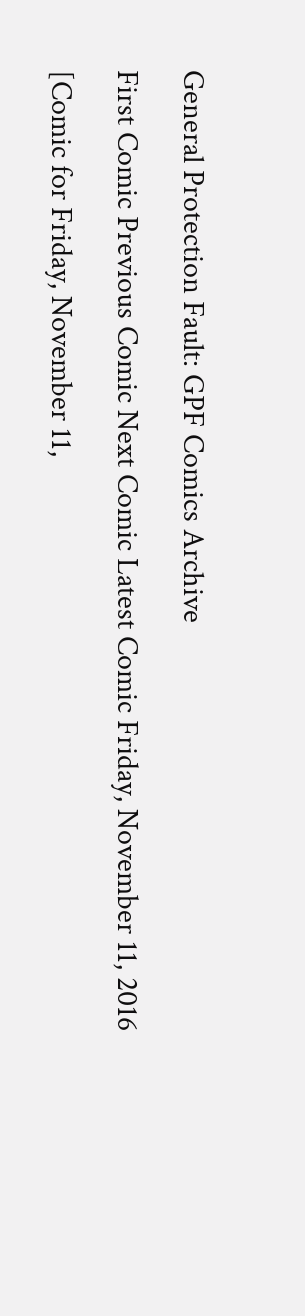General Protection Fault: GPF Comics Archive

First Comic Previous Comic Next Comic Latest Comic Friday, November 11, 2016

[Comic for Friday, November 11,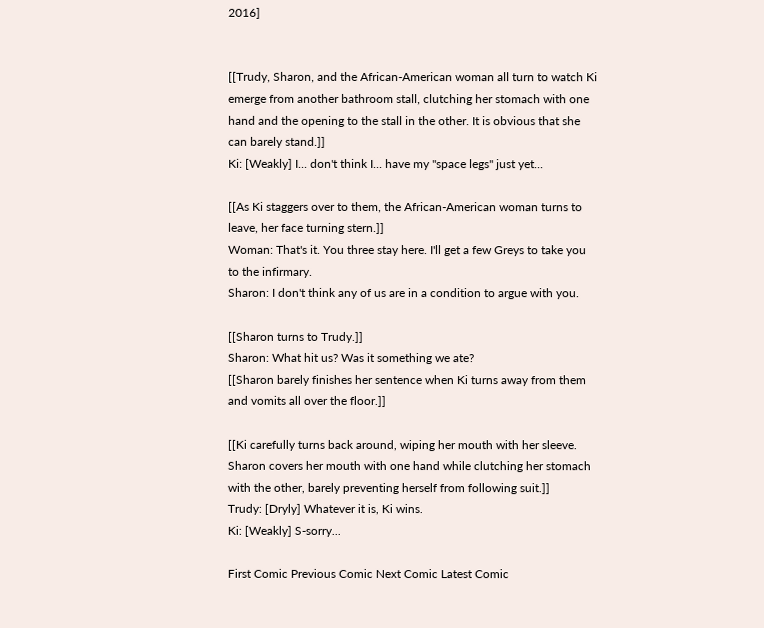2016]


[[Trudy, Sharon, and the African-American woman all turn to watch Ki emerge from another bathroom stall, clutching her stomach with one hand and the opening to the stall in the other. It is obvious that she can barely stand.]]
Ki: [Weakly] I... don't think I... have my "space legs" just yet...

[[As Ki staggers over to them, the African-American woman turns to leave, her face turning stern.]]
Woman: That's it. You three stay here. I'll get a few Greys to take you to the infirmary.
Sharon: I don't think any of us are in a condition to argue with you.

[[Sharon turns to Trudy.]]
Sharon: What hit us? Was it something we ate?
[[Sharon barely finishes her sentence when Ki turns away from them and vomits all over the floor.]]

[[Ki carefully turns back around, wiping her mouth with her sleeve. Sharon covers her mouth with one hand while clutching her stomach with the other, barely preventing herself from following suit.]]
Trudy: [Dryly] Whatever it is, Ki wins.
Ki: [Weakly] S-sorry...

First Comic Previous Comic Next Comic Latest Comic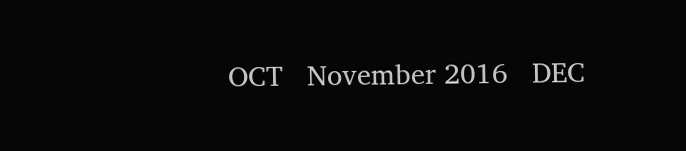OCT   November 2016   DEC